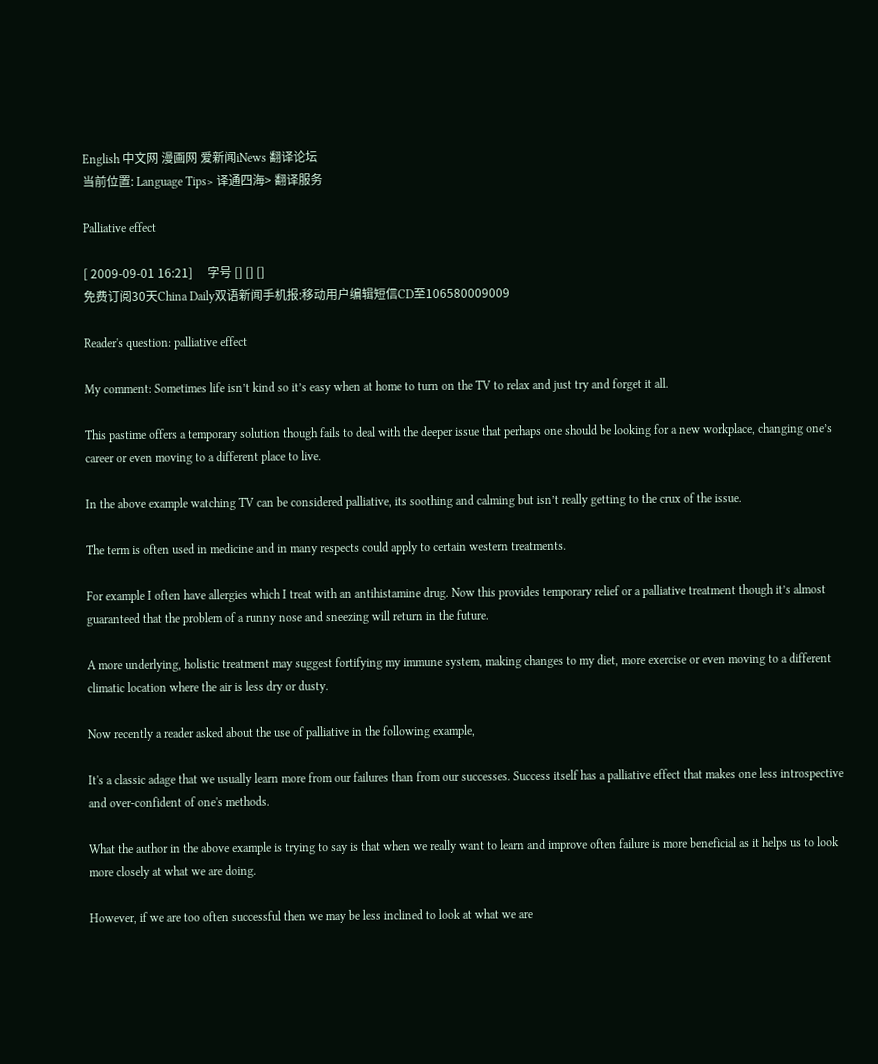English 中文网 漫画网 爱新闻iNews 翻译论坛
当前位置: Language Tips> 译通四海> 翻译服务

Palliative effect

[ 2009-09-01 16:21]     字号 [] [] []
免费订阅30天China Daily双语新闻手机报:移动用户编辑短信CD至106580009009

Reader's question: palliative effect

My comment: Sometimes life isn’t kind so it’s easy when at home to turn on the TV to relax and just try and forget it all.

This pastime offers a temporary solution though fails to deal with the deeper issue that perhaps one should be looking for a new workplace, changing one’s career or even moving to a different place to live.

In the above example watching TV can be considered palliative, its soothing and calming but isn’t really getting to the crux of the issue.

The term is often used in medicine and in many respects could apply to certain western treatments.

For example I often have allergies which I treat with an antihistamine drug. Now this provides temporary relief or a palliative treatment though it’s almost guaranteed that the problem of a runny nose and sneezing will return in the future.

A more underlying, holistic treatment may suggest fortifying my immune system, making changes to my diet, more exercise or even moving to a different climatic location where the air is less dry or dusty.

Now recently a reader asked about the use of palliative in the following example,

It's a classic adage that we usually learn more from our failures than from our successes. Success itself has a palliative effect that makes one less introspective and over-confident of one's methods.

What the author in the above example is trying to say is that when we really want to learn and improve often failure is more beneficial as it helps us to look more closely at what we are doing.

However, if we are too often successful then we may be less inclined to look at what we are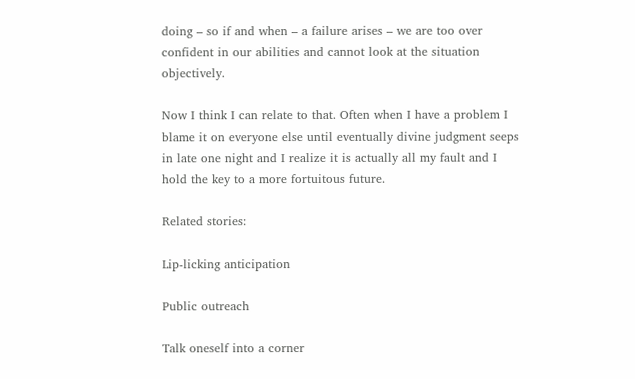doing – so if and when – a failure arises – we are too over confident in our abilities and cannot look at the situation objectively.

Now I think I can relate to that. Often when I have a problem I blame it on everyone else until eventually divine judgment seeps in late one night and I realize it is actually all my fault and I hold the key to a more fortuitous future.

Related stories:

Lip-licking anticipation

Public outreach

Talk oneself into a corner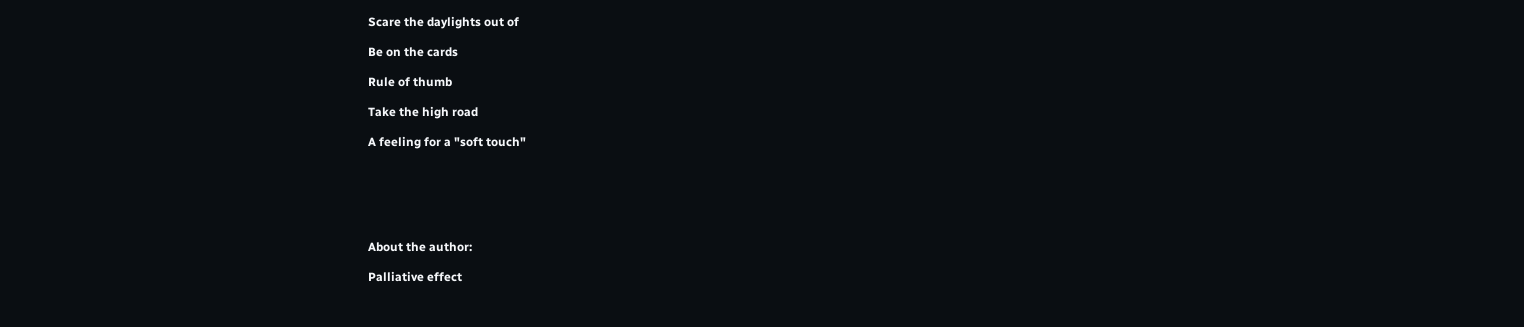Scare the daylights out of

Be on the cards

Rule of thumb

Take the high road

A feeling for a "soft touch"






About the author:

Palliative effect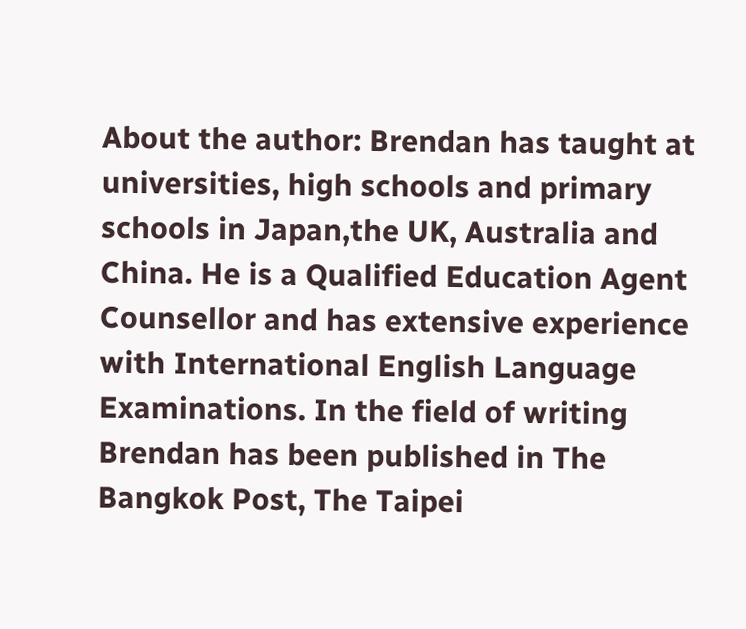About the author: Brendan has taught at universities, high schools and primary schools in Japan,the UK, Australia and China. He is a Qualified Education Agent Counsellor and has extensive experience with International English Language Examinations. In the field of writing Brendan has been published in The Bangkok Post, The Taipei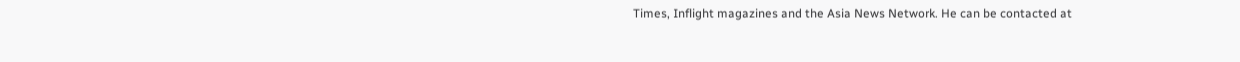Times, Inflight magazines and the Asia News Network. He can be contacted at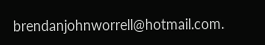brendanjohnworrell@hotmail.com.